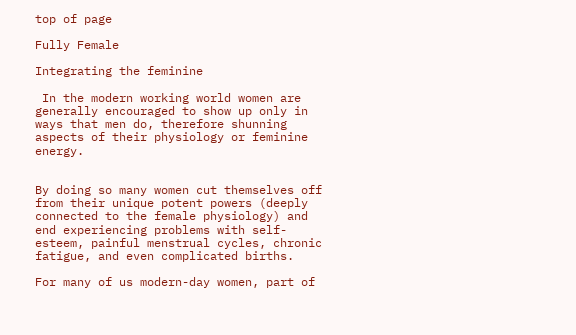top of page

Fully Female

Integrating the feminine

 In the modern working world women are generally encouraged to show up only in ways that men do, therefore shunning aspects of their physiology or feminine energy.


By doing so many women cut themselves off from their unique potent powers (deeply connected to the female physiology) and end experiencing problems with self-esteem, painful menstrual cycles, chronic fatigue, and even complicated births.

For many of us modern-day women, part of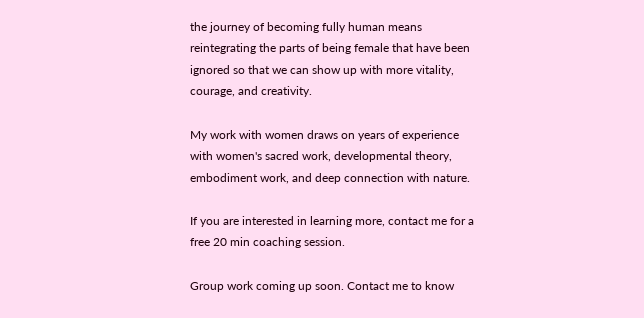the journey of becoming fully human means reintegrating the parts of being female that have been ignored so that we can show up with more vitality, courage, and creativity.

My work with women draws on years of experience with women's sacred work, developmental theory, embodiment work, and deep connection with nature.

If you are interested in learning more, contact me for a free 20 min coaching session.

Group work coming up soon. Contact me to know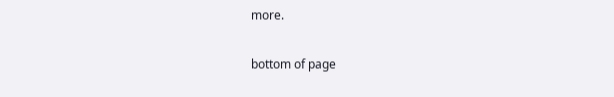more.

bottom of page